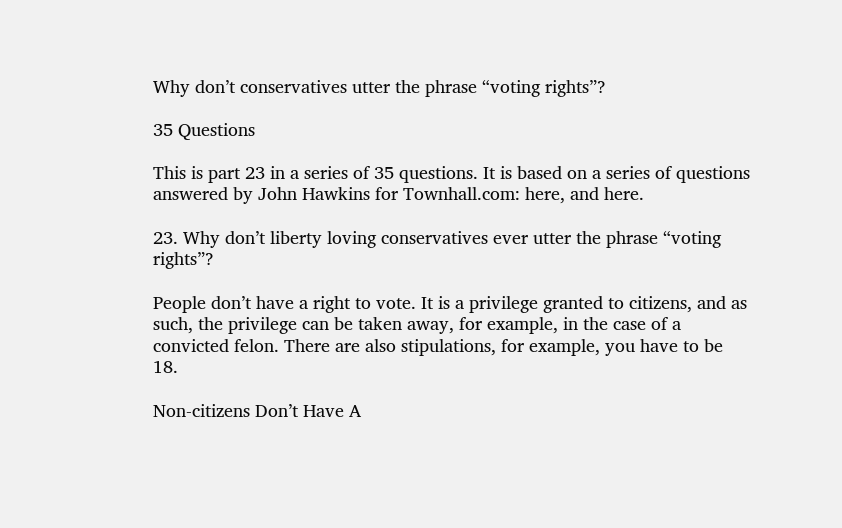Why don’t conservatives utter the phrase “voting rights”?

35 Questions

This is part 23 in a series of 35 questions. It is based on a series of questions answered by John Hawkins for Townhall.com: here, and here.

23. Why don’t liberty loving conservatives ever utter the phrase “voting rights”?

People don’t have a right to vote. It is a privilege granted to citizens, and as such, the privilege can be taken away, for example, in the case of a convicted felon. There are also stipulations, for example, you have to be 18.

Non-citizens Don’t Have A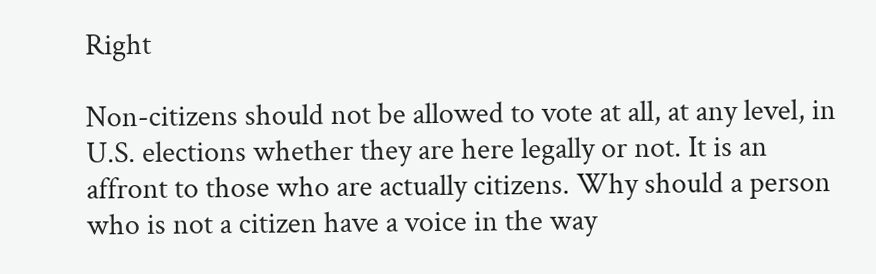Right

Non-citizens should not be allowed to vote at all, at any level, in U.S. elections whether they are here legally or not. It is an affront to those who are actually citizens. Why should a person who is not a citizen have a voice in the way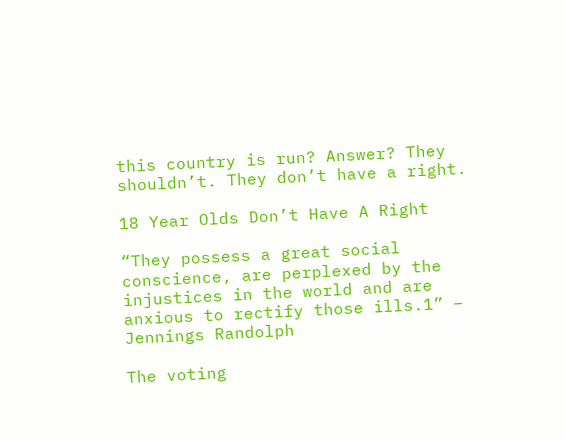this country is run? Answer? They shouldn’t. They don’t have a right.

18 Year Olds Don’t Have A Right

“They possess a great social conscience, are perplexed by the injustices in the world and are anxious to rectify those ills.1” – Jennings Randolph

The voting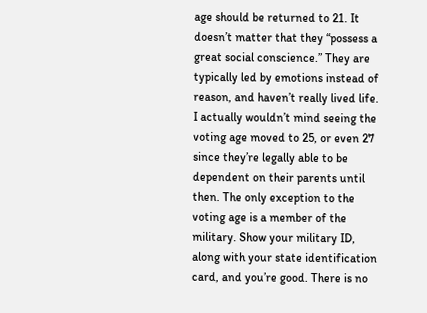age should be returned to 21. It doesn’t matter that they “possess a great social conscience.” They are typically led by emotions instead of reason, and haven’t really lived life. I actually wouldn’t mind seeing the voting age moved to 25, or even 27 since they’re legally able to be dependent on their parents until then. The only exception to the voting age is a member of the military. Show your military ID, along with your state identification card, and you’re good. There is no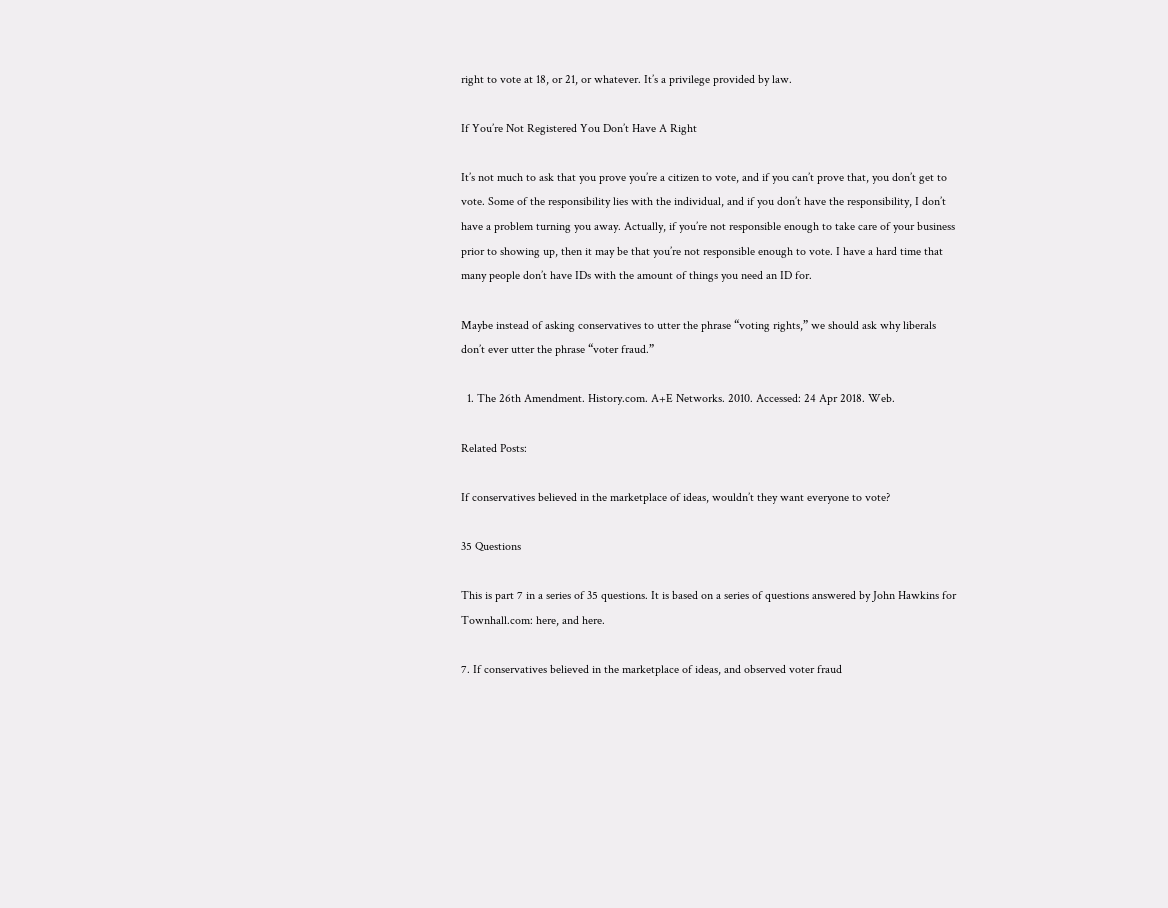right to vote at 18, or 21, or whatever. It’s a privilege provided by law.

If You’re Not Registered You Don’t Have A Right

It’s not much to ask that you prove you’re a citizen to vote, and if you can’t prove that, you don’t get to vote. Some of the responsibility lies with the individual, and if you don’t have the responsibility, I don’t have a problem turning you away. Actually, if you’re not responsible enough to take care of your business prior to showing up, then it may be that you’re not responsible enough to vote. I have a hard time that many people don’t have IDs with the amount of things you need an ID for.

Maybe instead of asking conservatives to utter the phrase “voting rights,” we should ask why liberals don’t ever utter the phrase “voter fraud.”

  1. The 26th Amendment. History.com. A+E Networks. 2010. Accessed: 24 Apr 2018. Web.

Related Posts:

If conservatives believed in the marketplace of ideas, wouldn’t they want everyone to vote?

35 Questions

This is part 7 in a series of 35 questions. It is based on a series of questions answered by John Hawkins for Townhall.com: here, and here.

7. If conservatives believed in the marketplace of ideas, and observed voter fraud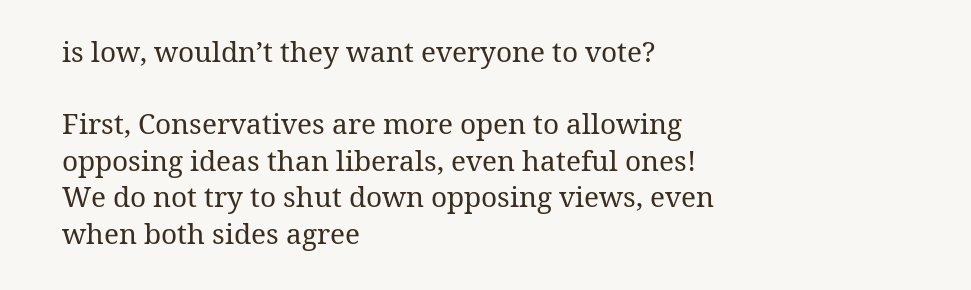is low, wouldn’t they want everyone to vote?

First, Conservatives are more open to allowing opposing ideas than liberals, even hateful ones! We do not try to shut down opposing views, even when both sides agree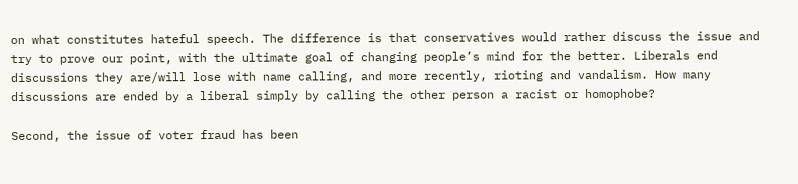on what constitutes hateful speech. The difference is that conservatives would rather discuss the issue and try to prove our point, with the ultimate goal of changing people’s mind for the better. Liberals end discussions they are/will lose with name calling, and more recently, rioting and vandalism. How many discussions are ended by a liberal simply by calling the other person a racist or homophobe?

Second, the issue of voter fraud has been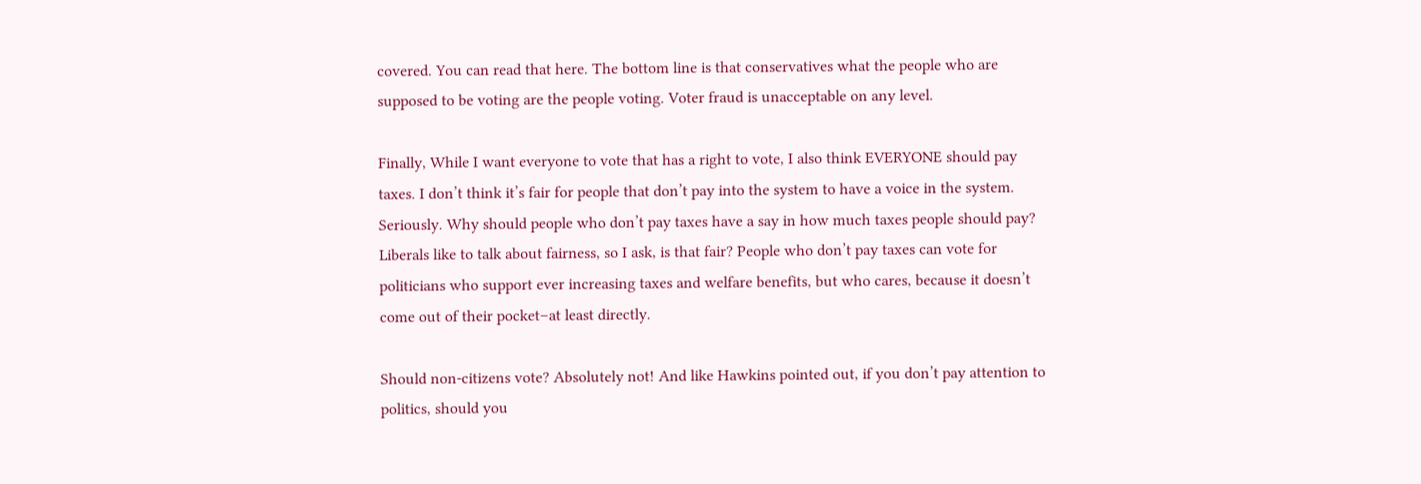covered. You can read that here. The bottom line is that conservatives what the people who are supposed to be voting are the people voting. Voter fraud is unacceptable on any level.

Finally, While I want everyone to vote that has a right to vote, I also think EVERYONE should pay taxes. I don’t think it’s fair for people that don’t pay into the system to have a voice in the system. Seriously. Why should people who don’t pay taxes have a say in how much taxes people should pay? Liberals like to talk about fairness, so I ask, is that fair? People who don’t pay taxes can vote for politicians who support ever increasing taxes and welfare benefits, but who cares, because it doesn’t come out of their pocket–at least directly.

Should non-citizens vote? Absolutely not! And like Hawkins pointed out, if you don’t pay attention to politics, should you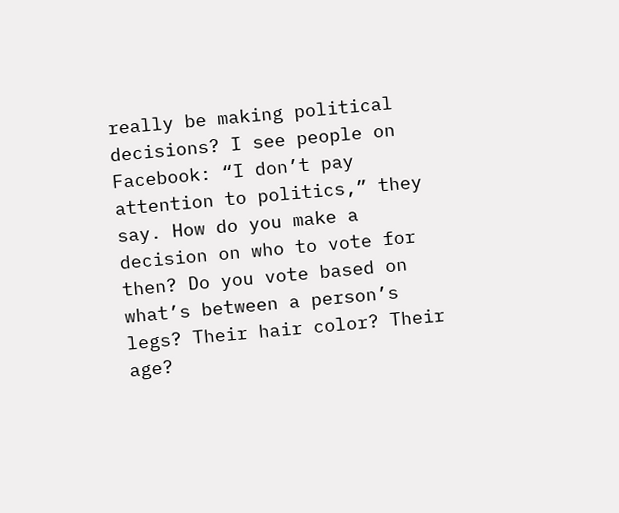really be making political decisions? I see people on Facebook: “I don’t pay attention to politics,” they say. How do you make a decision on who to vote for then? Do you vote based on what’s between a person’s legs? Their hair color? Their age?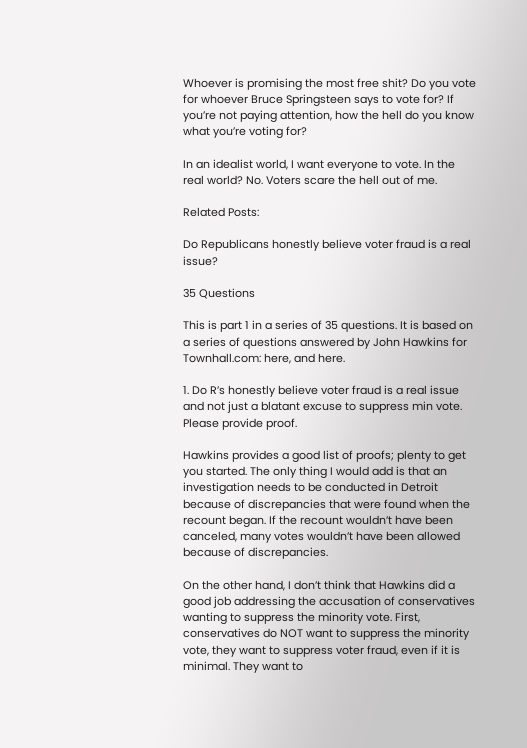Whoever is promising the most free shit? Do you vote for whoever Bruce Springsteen says to vote for? If you’re not paying attention, how the hell do you know what you’re voting for?

In an idealist world, I want everyone to vote. In the real world? No. Voters scare the hell out of me.

Related Posts:

Do Republicans honestly believe voter fraud is a real issue?

35 Questions

This is part 1 in a series of 35 questions. It is based on a series of questions answered by John Hawkins for Townhall.com: here, and here.

1. Do R’s honestly believe voter fraud is a real issue and not just a blatant excuse to suppress min vote. Please provide proof.

Hawkins provides a good list of proofs; plenty to get you started. The only thing I would add is that an investigation needs to be conducted in Detroit because of discrepancies that were found when the recount began. If the recount wouldn’t have been canceled, many votes wouldn’t have been allowed because of discrepancies.

On the other hand, I don’t think that Hawkins did a good job addressing the accusation of conservatives wanting to suppress the minority vote. First, conservatives do NOT want to suppress the minority vote, they want to suppress voter fraud, even if it is minimal. They want to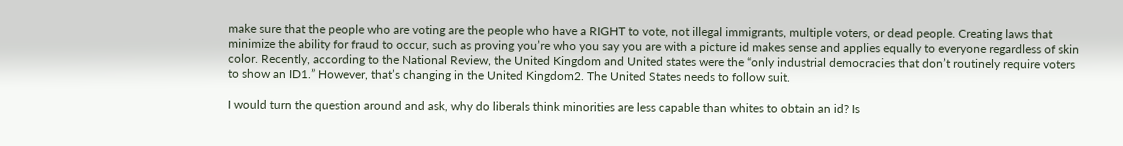make sure that the people who are voting are the people who have a RIGHT to vote, not illegal immigrants, multiple voters, or dead people. Creating laws that minimize the ability for fraud to occur, such as proving you’re who you say you are with a picture id makes sense and applies equally to everyone regardless of skin color. Recently, according to the National Review, the United Kingdom and United states were the “only industrial democracies that don’t routinely require voters to show an ID1.” However, that’s changing in the United Kingdom2. The United States needs to follow suit.

I would turn the question around and ask, why do liberals think minorities are less capable than whites to obtain an id? Is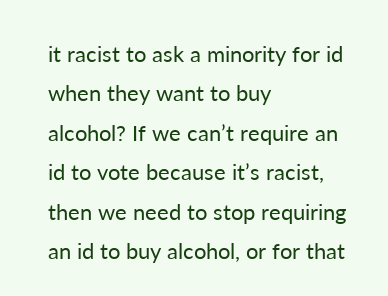it racist to ask a minority for id when they want to buy alcohol? If we can’t require an id to vote because it’s racist, then we need to stop requiring an id to buy alcohol, or for that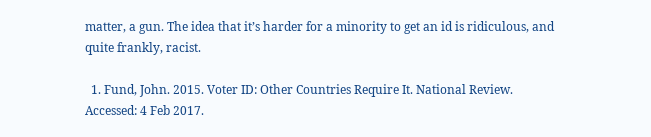matter, a gun. The idea that it’s harder for a minority to get an id is ridiculous, and quite frankly, racist.

  1. Fund, John. 2015. Voter ID: Other Countries Require It. National Review. Accessed: 4 Feb 2017.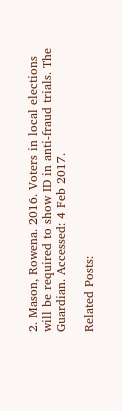2. Mason, Rowena. 2016. Voters in local elections will be required to show ID in anti-fraud trials. The Guardian. Accessed: 4 Feb 2017.

Related Posts: